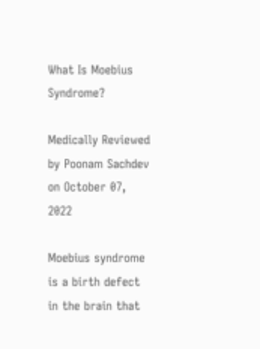What Is Moebius Syndrome?

Medically Reviewed by Poonam Sachdev on October 07, 2022

Moebius syndrome is a birth defect in the brain that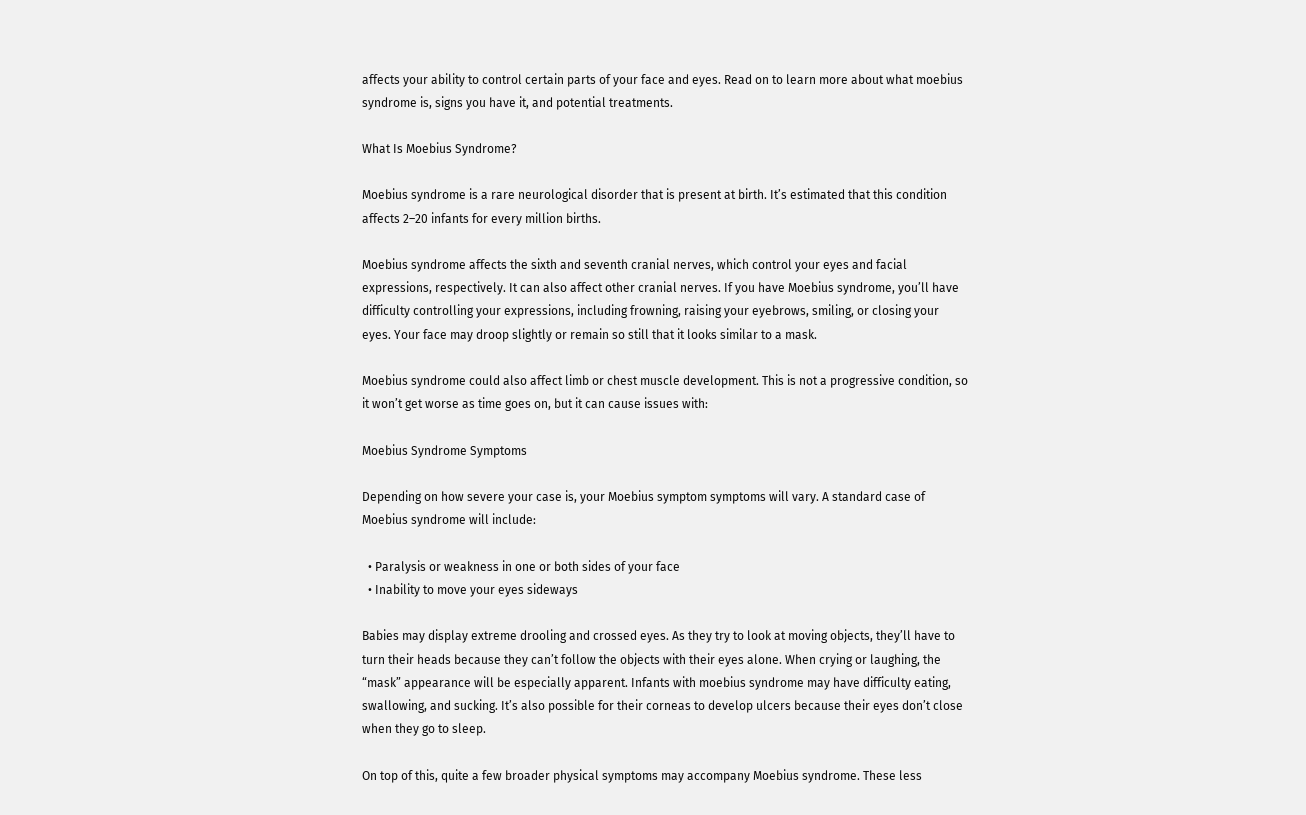affects your ability to control certain parts of your face and eyes. Read on to learn more about what moebius syndrome is, signs you have it, and potential treatments.

What Is Moebius Syndrome?

Moebius syndrome is a rare neurological disorder that is present at birth. It’s estimated that this condition affects 2–20 infants for every million births.

Moebius syndrome affects the sixth and seventh cranial nerves, which control your eyes and facial expressions, respectively. It can also affect other cranial nerves. If you have Moebius syndrome, you’ll have difficulty controlling your expressions, including frowning, raising your eyebrows, smiling, or closing your eyes. Your face may droop slightly or remain so still that it looks similar to a mask.

Moebius syndrome could also affect limb or chest muscle development. This is not a progressive condition, so it won’t get worse as time goes on, but it can cause issues with:

Moebius Syndrome Symptoms

Depending on how severe your case is, your Moebius symptom symptoms will vary. A standard case of Moebius syndrome will include:

  • Paralysis or weakness in one or both sides of your face
  • Inability to move your eyes sideways

Babies may display extreme drooling and crossed eyes. As they try to look at moving objects, they’ll have to turn their heads because they can’t follow the objects with their eyes alone. When crying or laughing, the “mask” appearance will be especially apparent. Infants with moebius syndrome may have difficulty eating, swallowing, and sucking. It’s also possible for their corneas to develop ulcers because their eyes don’t close when they go to sleep.

On top of this, quite a few broader physical symptoms may accompany Moebius syndrome. These less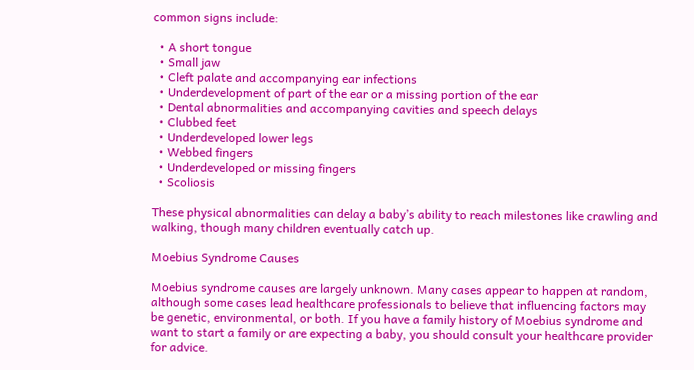common signs include:

  • A short tongue
  • Small jaw
  • Cleft palate and accompanying ear infections
  • Underdevelopment of part of the ear or a missing portion of the ear
  • Dental abnormalities and accompanying cavities and speech delays
  • Clubbed feet
  • Underdeveloped lower legs
  • Webbed fingers
  • Underdeveloped or missing fingers
  • Scoliosis

These physical abnormalities can delay a baby’s ability to reach milestones like crawling and walking, though many children eventually catch up.

Moebius Syndrome Causes

Moebius syndrome causes are largely unknown. Many cases appear to happen at random, although some cases lead healthcare professionals to believe that influencing factors may be genetic, environmental, or both. If you have a family history of Moebius syndrome and want to start a family or are expecting a baby, you should consult your healthcare provider for advice.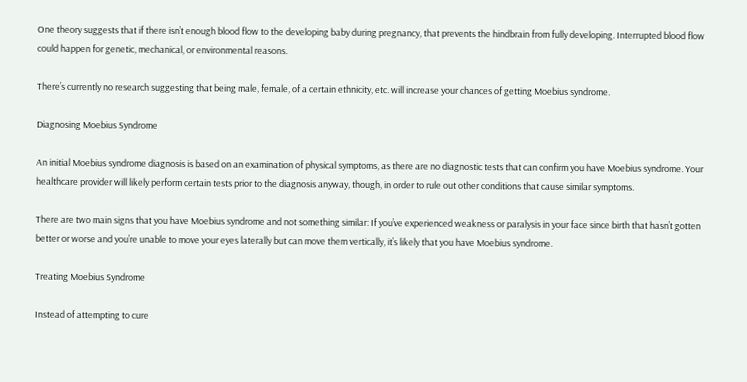One theory suggests that if there isn’t enough blood flow to the developing baby during pregnancy, that prevents the hindbrain from fully developing. Interrupted blood flow could happen for genetic, mechanical, or environmental reasons.

There’s currently no research suggesting that being male, female, of a certain ethnicity, etc. will increase your chances of getting Moebius syndrome.

Diagnosing Moebius Syndrome

An initial Moebius syndrome diagnosis is based on an examination of physical symptoms, as there are no diagnostic tests that can confirm you have Moebius syndrome. Your healthcare provider will likely perform certain tests prior to the diagnosis anyway, though, in order to rule out other conditions that cause similar symptoms.

There are two main signs that you have Moebius syndrome and not something similar: If you’ve experienced weakness or paralysis in your face since birth that hasn’t gotten better or worse and you’re unable to move your eyes laterally but can move them vertically, it’s likely that you have Moebius syndrome.

Treating Moebius Syndrome

Instead of attempting to cure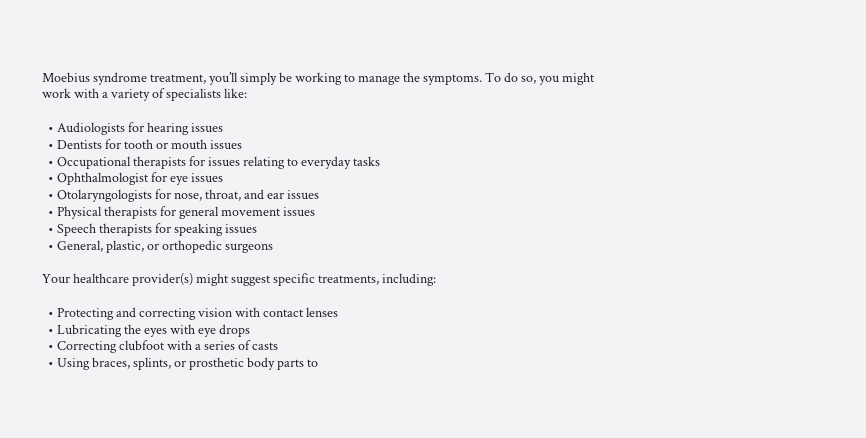Moebius syndrome treatment, you’ll simply be working to manage the symptoms. To do so, you might work with a variety of specialists like:

  • Audiologists for hearing issues
  • Dentists for tooth or mouth issues
  • Occupational therapists for issues relating to everyday tasks
  • Ophthalmologist for eye issues
  • Otolaryngologists for nose, throat, and ear issues
  • Physical therapists for general movement issues
  • Speech therapists for speaking issues
  • General, plastic, or orthopedic surgeons

Your healthcare provider(s) might suggest specific treatments, including:

  • Protecting and correcting vision with contact lenses
  • Lubricating the eyes with eye drops
  • Correcting clubfoot with a series of casts
  • Using braces, splints, or prosthetic body parts to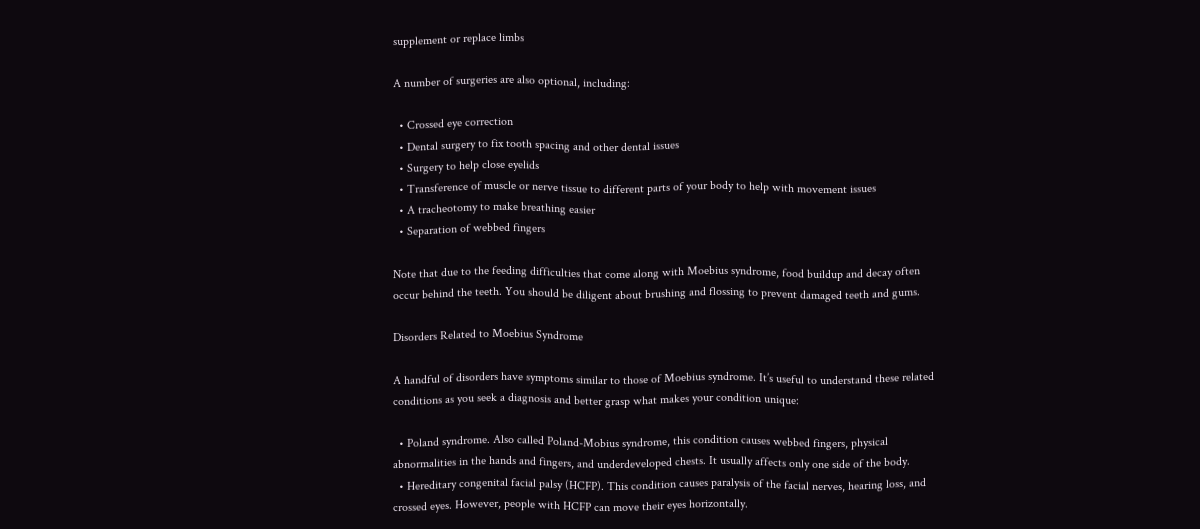supplement or replace limbs

A number of surgeries are also optional, including:

  • Crossed eye correction
  • Dental surgery to fix tooth spacing and other dental issues
  • Surgery to help close eyelids
  • Transference of muscle or nerve tissue to different parts of your body to help with movement issues
  • A tracheotomy to make breathing easier
  • Separation of webbed fingers

Note that due to the feeding difficulties that come along with Moebius syndrome, food buildup and decay often occur behind the teeth. You should be diligent about brushing and flossing to prevent damaged teeth and gums.

Disorders Related to Moebius Syndrome

A handful of disorders have symptoms similar to those of Moebius syndrome. It’s useful to understand these related conditions as you seek a diagnosis and better grasp what makes your condition unique:

  • Poland syndrome. Also called Poland-Mobius syndrome, this condition causes webbed fingers, physical abnormalities in the hands and fingers, and underdeveloped chests. It usually affects only one side of the body.
  • Hereditary congenital facial palsy (HCFP). This condition causes paralysis of the facial nerves, hearing loss, and crossed eyes. However, people with HCFP can move their eyes horizontally.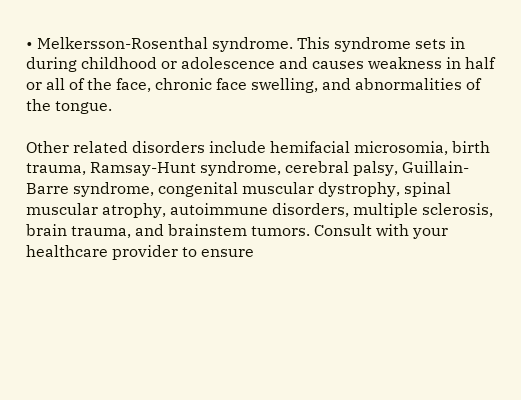• Melkersson-Rosenthal syndrome. This syndrome sets in during childhood or adolescence and causes weakness in half or all of the face, chronic face swelling, and abnormalities of the tongue.

Other related disorders include hemifacial microsomia, birth trauma, Ramsay-Hunt syndrome, cerebral palsy, Guillain-Barre syndrome, congenital muscular dystrophy, spinal muscular atrophy, autoimmune disorders, multiple sclerosis, brain trauma, and brainstem tumors. Consult with your healthcare provider to ensure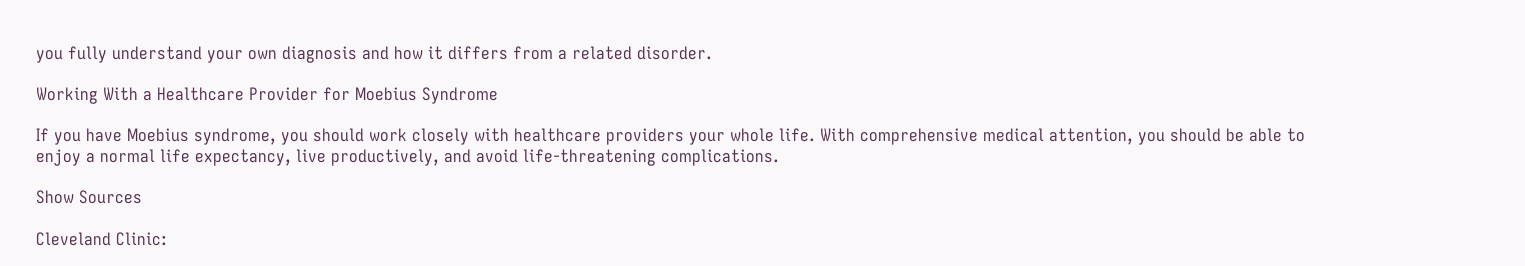you fully understand your own diagnosis and how it differs from a related disorder.

Working With a Healthcare Provider for Moebius Syndrome

If you have Moebius syndrome, you should work closely with healthcare providers your whole life. With comprehensive medical attention, you should be able to enjoy a normal life expectancy, live productively, and avoid life-threatening complications.

Show Sources

Cleveland Clinic: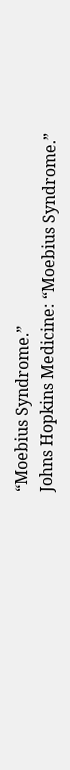“Moebius Syndrome.”
Johns Hopkins Medicine: “Moebius Syndrome.”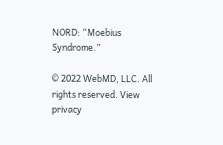NORD: “Moebius Syndrome.”

© 2022 WebMD, LLC. All rights reserved. View privacy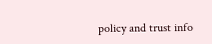policy and trust info